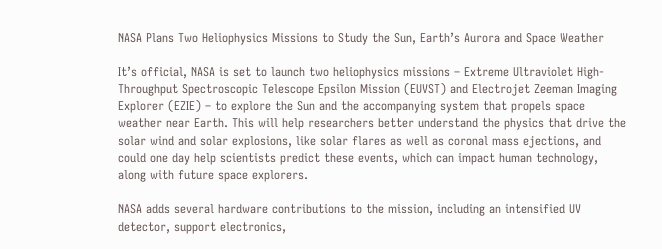NASA Plans Two Heliophysics Missions to Study the Sun, Earth’s Aurora and Space Weather

It’s official, NASA is set to launch two heliophysics missions – Extreme Ultraviolet High-Throughput Spectroscopic Telescope Epsilon Mission (EUVST) and Electrojet Zeeman Imaging Explorer (EZIE) – to explore the Sun and the accompanying system that propels space weather near Earth. This will help researchers better understand the physics that drive the solar wind and solar explosions, like solar flares as well as coronal mass ejections, and could one day help scientists predict these events, which can impact human technology, along with future space explorers.

NASA adds several hardware contributions to the mission, including an intensified UV detector, support electronics,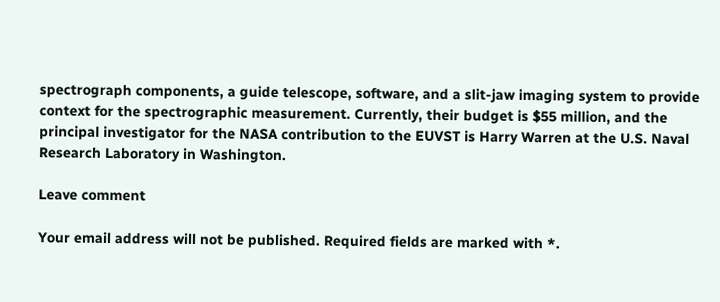spectrograph components, a guide telescope, software, and a slit-jaw imaging system to provide context for the spectrographic measurement. Currently, their budget is $55 million, and the principal investigator for the NASA contribution to the EUVST is Harry Warren at the U.S. Naval Research Laboratory in Washington.

Leave comment

Your email address will not be published. Required fields are marked with *.